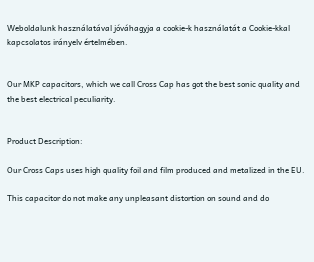Weboldalunk használatával jóváhagyja a cookie-k használatát a Cookie-kkal kapcsolatos irányelv értelmében.


Our MKP capacitors, which we call Cross Cap has got the best sonic quality and the best electrical peculiarity.


Product Description:

Our Cross Caps uses high quality foil and film produced and metalized in the EU.

This capacitor do not make any unpleasant distortion on sound and do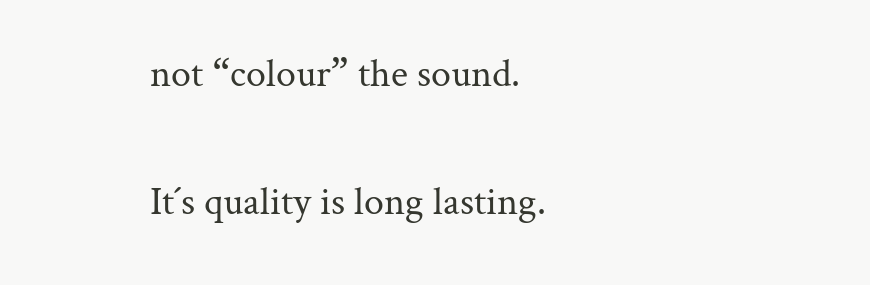not “colour” the sound.

It´s quality is long lasting.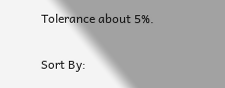Tolerance about 5%.

Sort By: